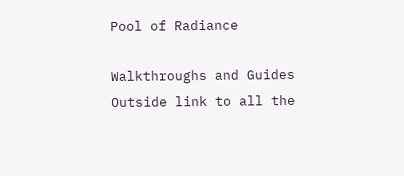Pool of Radiance

Walkthroughs and Guides
Outside link to all the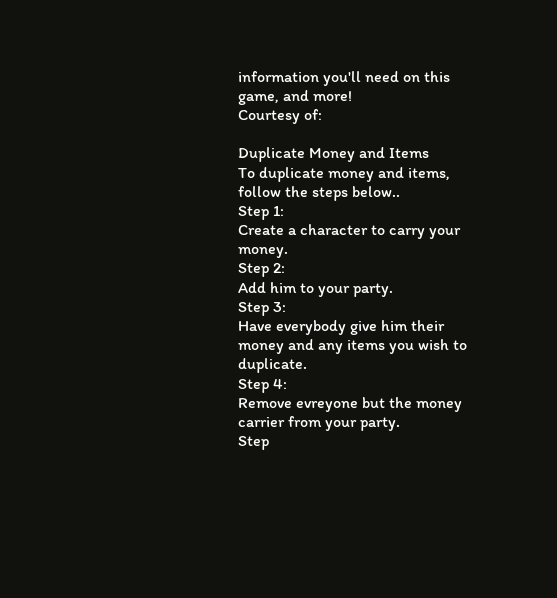information you'll need on this game, and more!
Courtesy of:

Duplicate Money and Items
To duplicate money and items, follow the steps below..
Step 1:
Create a character to carry your money.
Step 2:
Add him to your party.
Step 3:
Have everybody give him their money and any items you wish to duplicate.
Step 4:
Remove evreyone but the money carrier from your party.
Step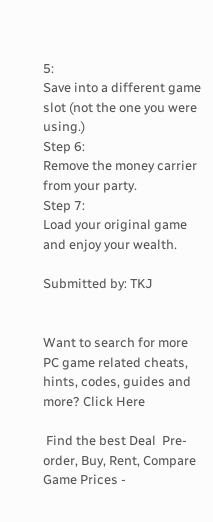5:
Save into a different game slot (not the one you were using.)
Step 6:
Remove the money carrier from your party.
Step 7:
Load your original game and enjoy your wealth.

Submitted by: TKJ


Want to search for more PC game related cheats, hints, codes, guides and more? Click Here

 Find the best Deal  Pre-order, Buy, Rent, Compare Game Prices -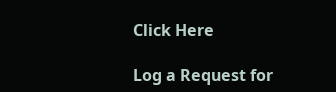Click Here

Log a Request for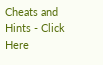Cheats and Hints - Click Here